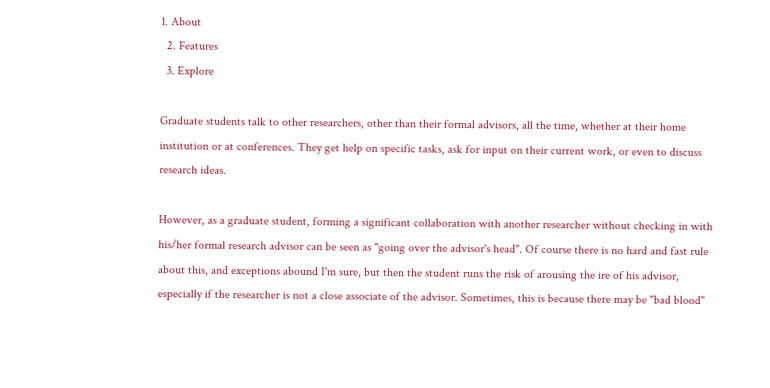1. About
  2. Features
  3. Explore

Graduate students talk to other researchers, other than their formal advisors, all the time, whether at their home institution or at conferences. They get help on specific tasks, ask for input on their current work, or even to discuss research ideas.

However, as a graduate student, forming a significant collaboration with another researcher without checking in with his/her formal research advisor can be seen as "going over the advisor's head". Of course there is no hard and fast rule about this, and exceptions abound I'm sure, but then the student runs the risk of arousing the ire of his advisor, especially if the researcher is not a close associate of the advisor. Sometimes, this is because there may be "bad blood"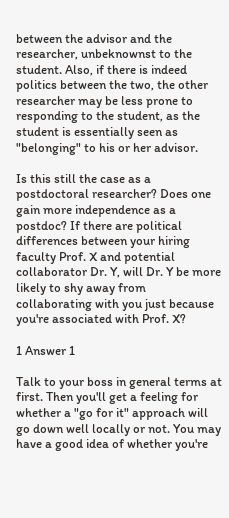between the advisor and the researcher, unbeknownst to the student. Also, if there is indeed politics between the two, the other researcher may be less prone to responding to the student, as the student is essentially seen as "belonging" to his or her advisor.

Is this still the case as a postdoctoral researcher? Does one gain more independence as a postdoc? If there are political differences between your hiring faculty Prof. X and potential collaborator Dr. Y, will Dr. Y be more likely to shy away from collaborating with you just because you're associated with Prof. X?

1 Answer 1

Talk to your boss in general terms at first. Then you'll get a feeling for whether a "go for it" approach will go down well locally or not. You may have a good idea of whether you're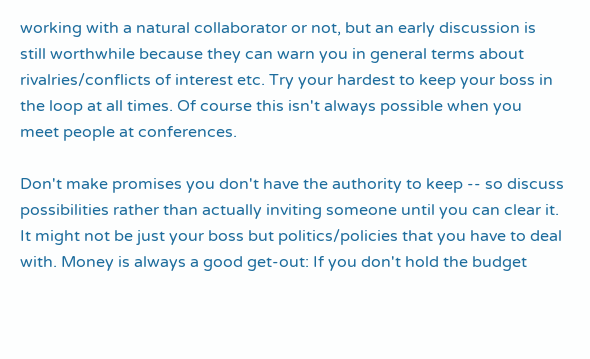working with a natural collaborator or not, but an early discussion is still worthwhile because they can warn you in general terms about rivalries/conflicts of interest etc. Try your hardest to keep your boss in the loop at all times. Of course this isn't always possible when you meet people at conferences.

Don't make promises you don't have the authority to keep -- so discuss possibilities rather than actually inviting someone until you can clear it. It might not be just your boss but politics/policies that you have to deal with. Money is always a good get-out: If you don't hold the budget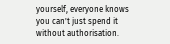yourself, everyone knows you can't just spend it without authorisation.